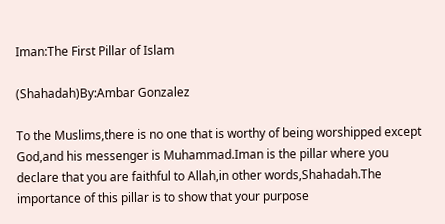Iman:The First Pillar of Islam

(Shahadah)By:Ambar Gonzalez

To the Muslims,there is no one that is worthy of being worshipped except God,and his messenger is Muhammad.Iman is the pillar where you declare that you are faithful to Allah,in other words,Shahadah.The importance of this pillar is to show that your purpose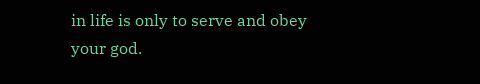in life is only to serve and obey your god.